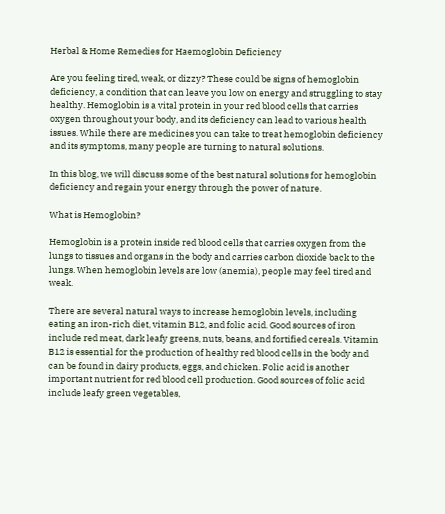Herbal & Home Remedies for Haemoglobin Deficiency

Are you feeling tired, weak, or dizzy? These could be signs of hemoglobin deficiency, a condition that can leave you low on energy and struggling to stay healthy. Hemoglobin is a vital protein in your red blood cells that carries oxygen throughout your body, and its deficiency can lead to various health issues. While there are medicines you can take to treat hemoglobin deficiency and its symptoms, many people are turning to natural solutions.

In this blog, we will discuss some of the best natural solutions for hemoglobin deficiency and regain your energy through the power of nature.

What is Hemoglobin?

Hemoglobin is a protein inside red blood cells that carries oxygen from the lungs to tissues and organs in the body and carries carbon dioxide back to the lungs. When hemoglobin levels are low (anemia), people may feel tired and weak.

There are several natural ways to increase hemoglobin levels, including eating an iron-rich diet, vitamin B12, and folic acid. Good sources of iron include red meat, dark leafy greens, nuts, beans, and fortified cereals. Vitamin B12 is essential for the production of healthy red blood cells in the body and can be found in dairy products, eggs, and chicken. Folic acid is another important nutrient for red blood cell production. Good sources of folic acid include leafy green vegetables,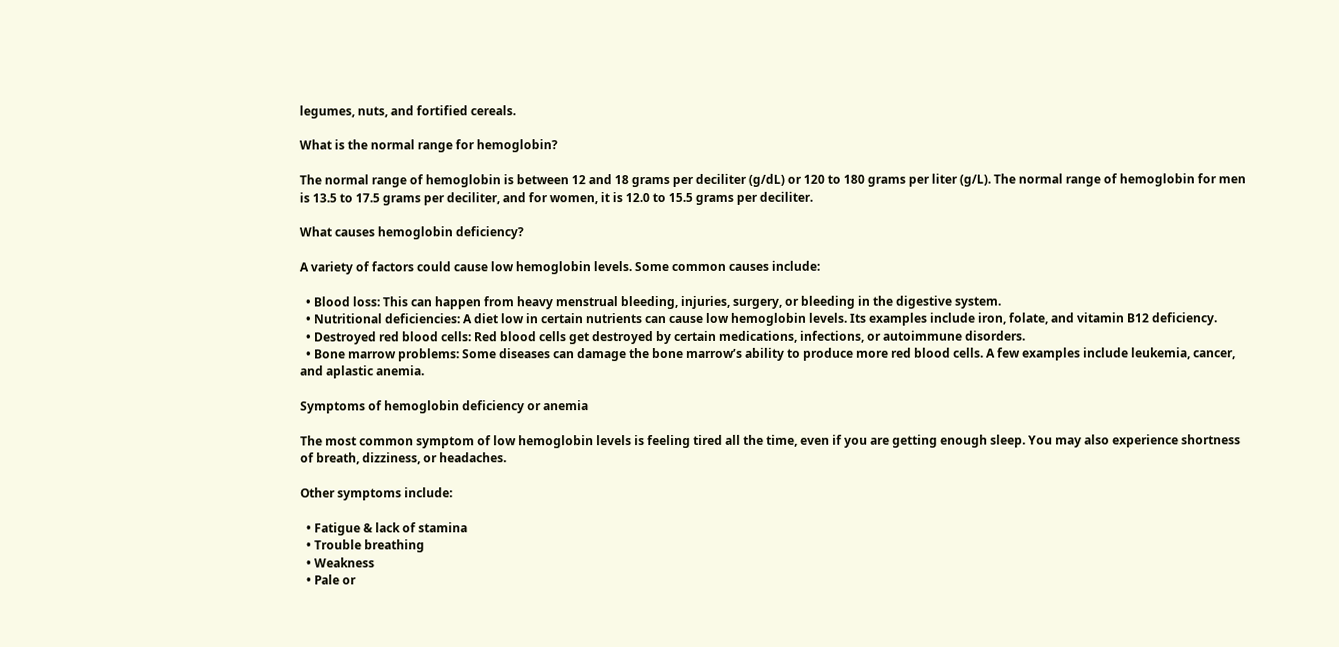legumes, nuts, and fortified cereals.

What is the normal range for hemoglobin?

The normal range of hemoglobin is between 12 and 18 grams per deciliter (g/dL) or 120 to 180 grams per liter (g/L). The normal range of hemoglobin for men is 13.5 to 17.5 grams per deciliter, and for women, it is 12.0 to 15.5 grams per deciliter.

What causes hemoglobin deficiency?

A variety of factors could cause low hemoglobin levels. Some common causes include:

  • Blood loss: This can happen from heavy menstrual bleeding, injuries, surgery, or bleeding in the digestive system.
  • Nutritional deficiencies: A diet low in certain nutrients can cause low hemoglobin levels. Its examples include iron, folate, and vitamin B12 deficiency.
  • Destroyed red blood cells: Red blood cells get destroyed by certain medications, infections, or autoimmune disorders.
  • Bone marrow problems: Some diseases can damage the bone marrow’s ability to produce more red blood cells. A few examples include leukemia, cancer, and aplastic anemia.

Symptoms of hemoglobin deficiency or anemia

The most common symptom of low hemoglobin levels is feeling tired all the time, even if you are getting enough sleep. You may also experience shortness of breath, dizziness, or headaches.

Other symptoms include:

  • Fatigue & lack of stamina
  • Trouble breathing
  • Weakness
  • Pale or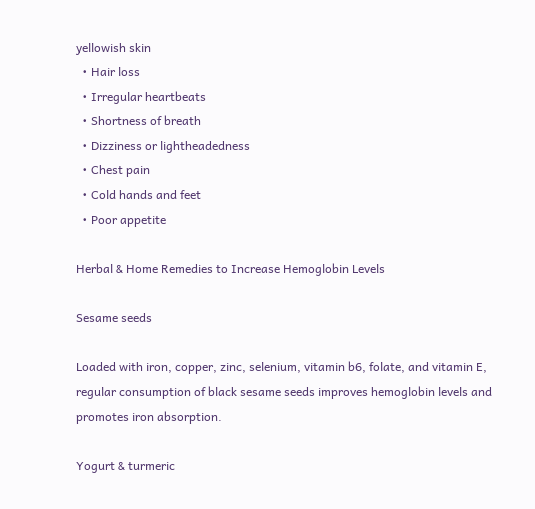yellowish skin
  • Hair loss
  • Irregular heartbeats
  • Shortness of breath
  • Dizziness or lightheadedness
  • Chest pain
  • Cold hands and feet
  • Poor appetite

Herbal & Home Remedies to Increase Hemoglobin Levels

Sesame seeds

Loaded with iron, copper, zinc, selenium, vitamin b6, folate, and vitamin E, regular consumption of black sesame seeds improves hemoglobin levels and promotes iron absorption.

Yogurt & turmeric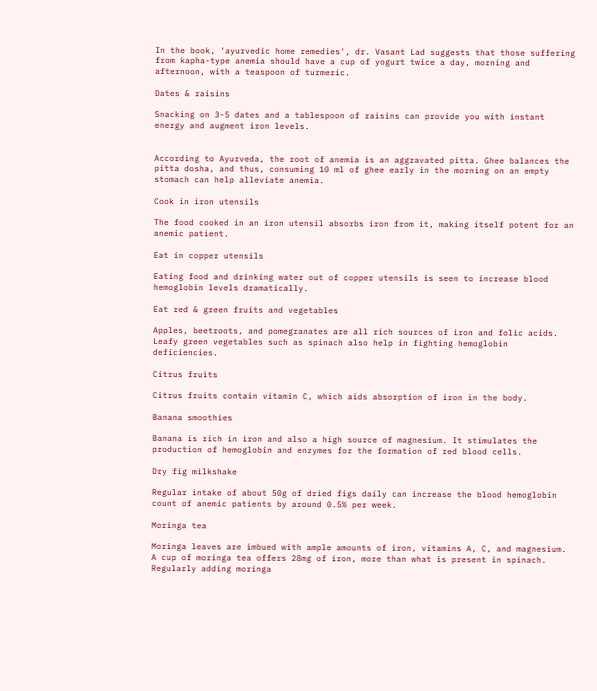In the book, ‘ayurvedic home remedies', dr. Vasant Lad suggests that those suffering from kapha-type anemia should have a cup of yogurt twice a day, morning and afternoon, with a teaspoon of turmeric.

Dates & raisins

Snacking on 3-5 dates and a tablespoon of raisins can provide you with instant energy and augment iron levels.


According to Ayurveda, the root of anemia is an aggravated pitta. Ghee balances the pitta dosha, and thus, consuming 10 ml of ghee early in the morning on an empty stomach can help alleviate anemia.

Cook in iron utensils

The food cooked in an iron utensil absorbs iron from it, making itself potent for an anemic patient.

Eat in copper utensils

Eating food and drinking water out of copper utensils is seen to increase blood hemoglobin levels dramatically.

Eat red & green fruits and vegetables

Apples, beetroots, and pomegranates are all rich sources of iron and folic acids. Leafy green vegetables such as spinach also help in fighting hemoglobin deficiencies.

Citrus fruits

Citrus fruits contain vitamin C, which aids absorption of iron in the body.

Banana smoothies

Banana is rich in iron and also a high source of magnesium. It stimulates the production of hemoglobin and enzymes for the formation of red blood cells.

Dry fig milkshake

Regular intake of about 50g of dried figs daily can increase the blood hemoglobin count of anemic patients by around 0.5% per week.

Moringa tea

Moringa leaves are imbued with ample amounts of iron, vitamins A, C, and magnesium. A cup of moringa tea offers 28mg of iron, more than what is present in spinach. Regularly adding moringa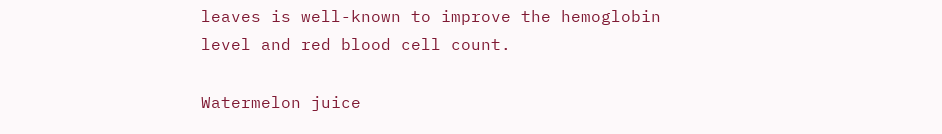leaves is well-known to improve the hemoglobin level and red blood cell count.

Watermelon juice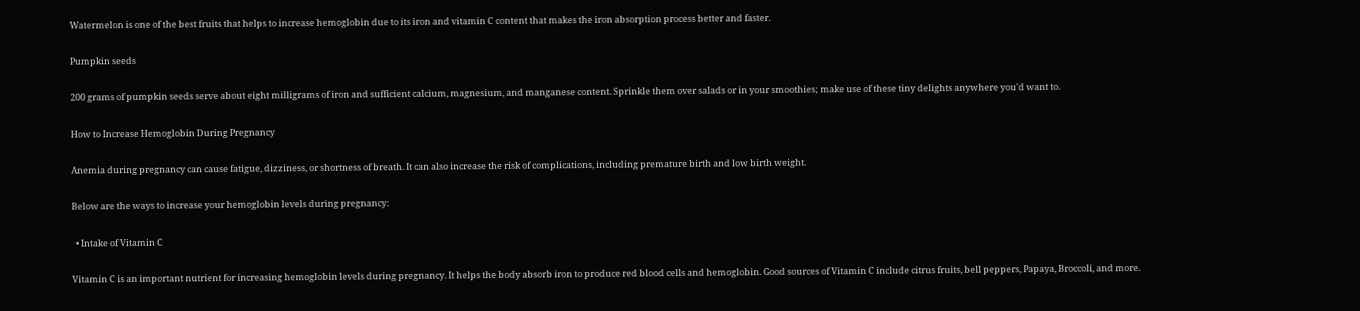Watermelon is one of the best fruits that helps to increase hemoglobin due to its iron and vitamin C content that makes the iron absorption process better and faster.

Pumpkin seeds

200 grams of pumpkin seeds serve about eight milligrams of iron and sufficient calcium, magnesium, and manganese content. Sprinkle them over salads or in your smoothies; make use of these tiny delights anywhere you'd want to.

How to Increase Hemoglobin During Pregnancy

Anemia during pregnancy can cause fatigue, dizziness, or shortness of breath. It can also increase the risk of complications, including premature birth and low birth weight.

Below are the ways to increase your hemoglobin levels during pregnancy:

  • Intake of Vitamin C

Vitamin C is an important nutrient for increasing hemoglobin levels during pregnancy. It helps the body absorb iron to produce red blood cells and hemoglobin. Good sources of Vitamin C include citrus fruits, bell peppers, Papaya, Broccoli, and more.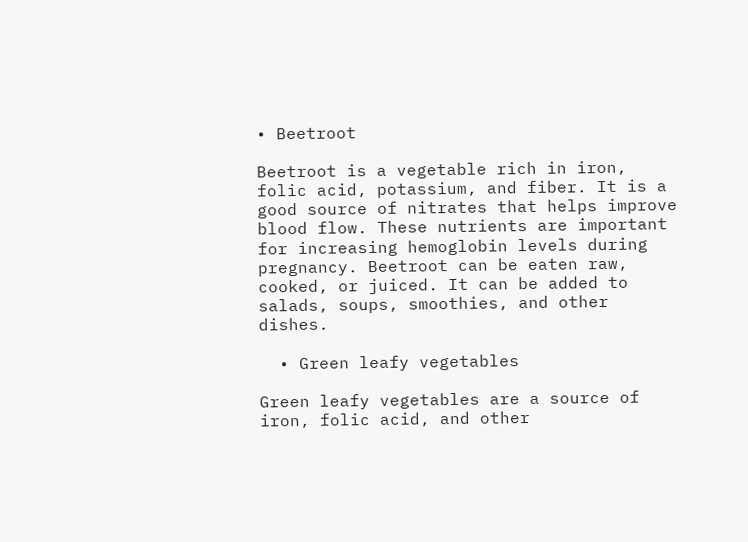• Beetroot

Beetroot is a vegetable rich in iron, folic acid, potassium, and fiber. It is a good source of nitrates that helps improve blood flow. These nutrients are important for increasing hemoglobin levels during pregnancy. Beetroot can be eaten raw, cooked, or juiced. It can be added to salads, soups, smoothies, and other dishes.

  • Green leafy vegetables

Green leafy vegetables are a source of iron, folic acid, and other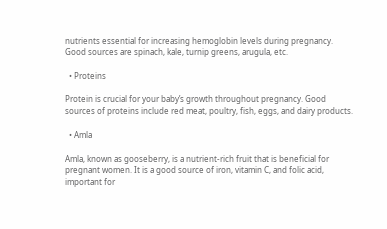nutrients essential for increasing hemoglobin levels during pregnancy. Good sources are spinach, kale, turnip greens, arugula, etc.

  • Proteins

Protein is crucial for your baby’s growth throughout pregnancy. Good sources of proteins include red meat, poultry, fish, eggs, and dairy products.

  • Amla

Amla, known as gooseberry, is a nutrient-rich fruit that is beneficial for pregnant women. It is a good source of iron, vitamin C, and folic acid, important for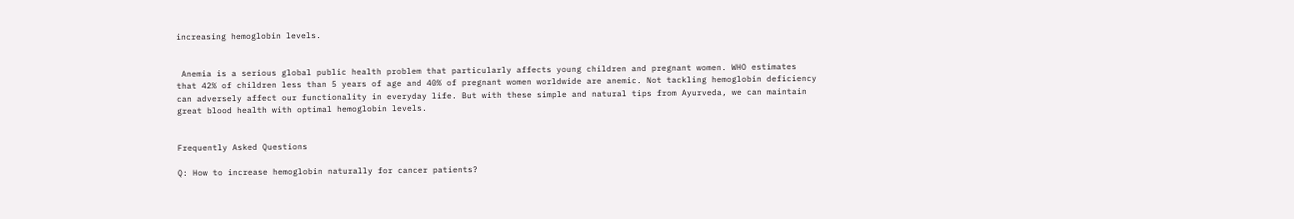increasing hemoglobin levels.


 Anemia is a serious global public health problem that particularly affects young children and pregnant women. WHO estimates that 42% of children less than 5 years of age and 40% of pregnant women worldwide are anemic. Not tackling hemoglobin deficiency can adversely affect our functionality in everyday life. But with these simple and natural tips from Ayurveda, we can maintain great blood health with optimal hemoglobin levels.


Frequently Asked Questions

Q: How to increase hemoglobin naturally for cancer patients?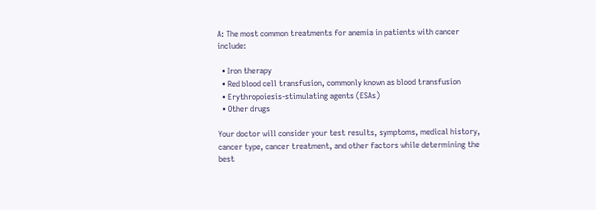A: The most common treatments for anemia in patients with cancer include:

  • Iron therapy
  • Red blood cell transfusion, commonly known as blood transfusion
  • Erythropoiesis-stimulating agents (ESAs)
  • Other drugs

Your doctor will consider your test results, symptoms, medical history, cancer type, cancer treatment, and other factors while determining the best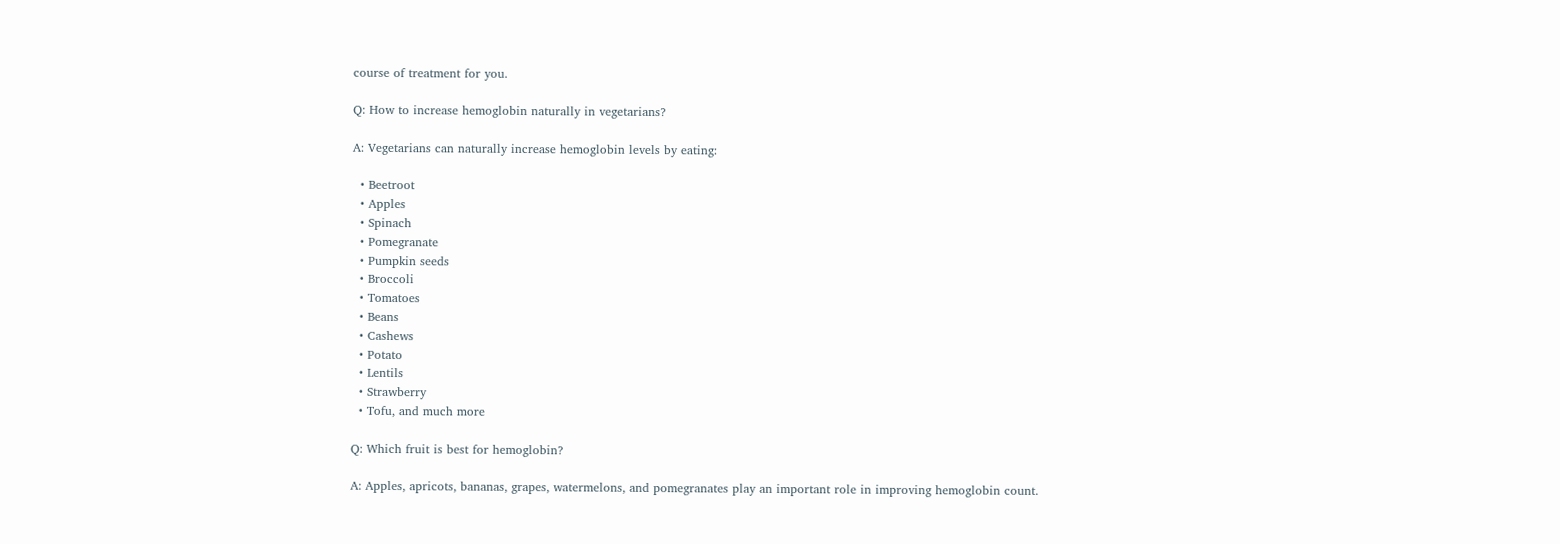course of treatment for you.

Q: How to increase hemoglobin naturally in vegetarians?

A: Vegetarians can naturally increase hemoglobin levels by eating:

  • Beetroot
  • Apples
  • Spinach
  • Pomegranate
  • Pumpkin seeds
  • Broccoli
  • Tomatoes
  • Beans
  • Cashews
  • Potato
  • Lentils
  • Strawberry
  • Tofu, and much more

Q: Which fruit is best for hemoglobin?

A: Apples, apricots, bananas, grapes, watermelons, and pomegranates play an important role in improving hemoglobin count.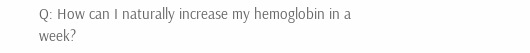Q: How can I naturally increase my hemoglobin in a week?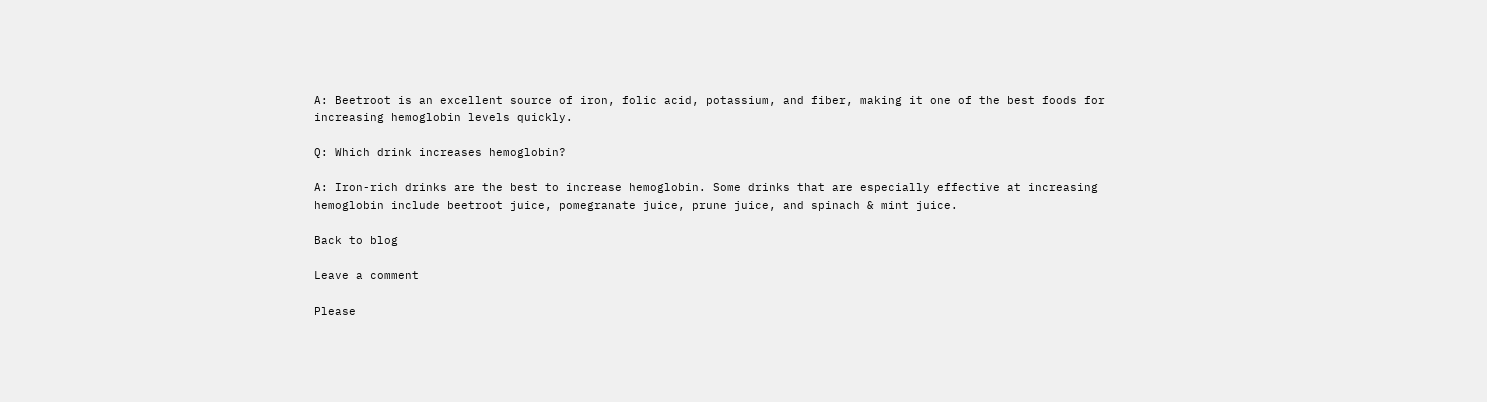A: Beetroot is an excellent source of iron, folic acid, potassium, and fiber, making it one of the best foods for increasing hemoglobin levels quickly.

Q: Which drink increases hemoglobin?

A: Iron-rich drinks are the best to increase hemoglobin. Some drinks that are especially effective at increasing hemoglobin include beetroot juice, pomegranate juice, prune juice, and spinach & mint juice.

Back to blog

Leave a comment

Please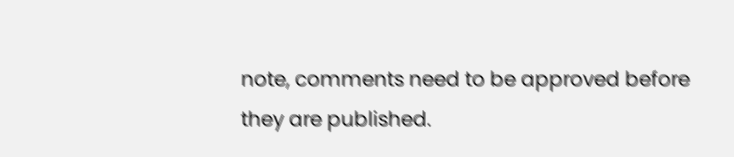note, comments need to be approved before they are published.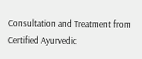Consultation and Treatment from Certified Ayurvedic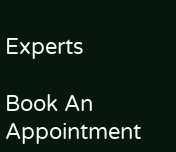Experts

Book An Appointment